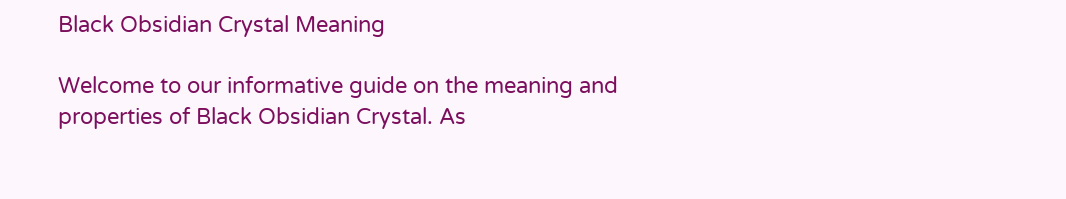Black Obsidian Crystal Meaning

Welcome to our informative guide on the meaning and properties of Black Obsidian Crystal. As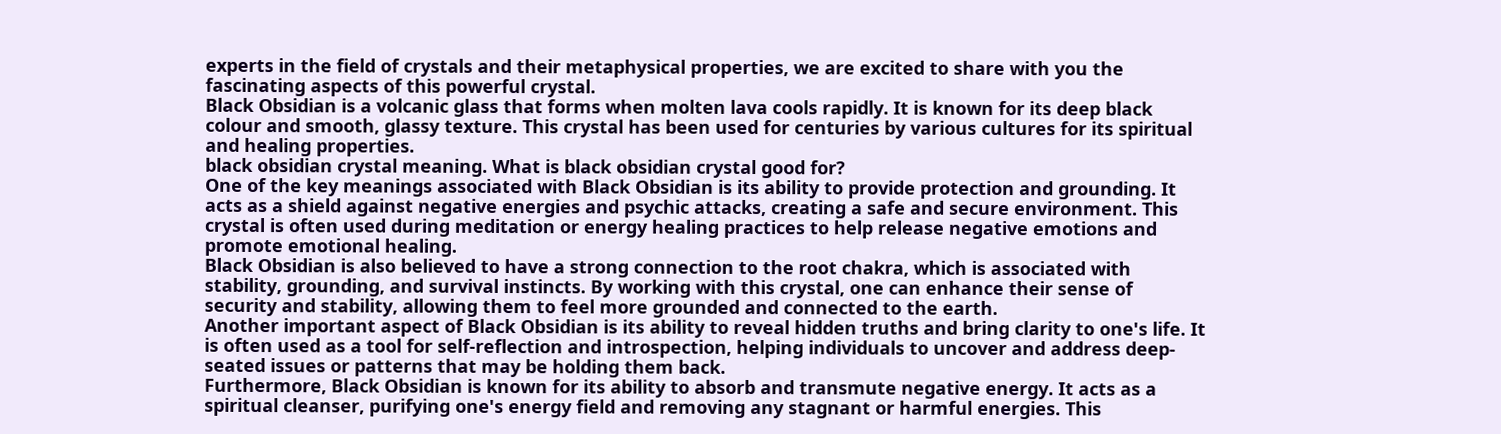experts in the field of crystals and their metaphysical properties, we are excited to share with you the fascinating aspects of this powerful crystal.
Black Obsidian is a volcanic glass that forms when molten lava cools rapidly. It is known for its deep black colour and smooth, glassy texture. This crystal has been used for centuries by various cultures for its spiritual and healing properties.
black obsidian crystal meaning. What is black obsidian crystal good for?
One of the key meanings associated with Black Obsidian is its ability to provide protection and grounding. It acts as a shield against negative energies and psychic attacks, creating a safe and secure environment. This crystal is often used during meditation or energy healing practices to help release negative emotions and promote emotional healing.
Black Obsidian is also believed to have a strong connection to the root chakra, which is associated with stability, grounding, and survival instincts. By working with this crystal, one can enhance their sense of security and stability, allowing them to feel more grounded and connected to the earth.
Another important aspect of Black Obsidian is its ability to reveal hidden truths and bring clarity to one's life. It is often used as a tool for self-reflection and introspection, helping individuals to uncover and address deep-seated issues or patterns that may be holding them back.
Furthermore, Black Obsidian is known for its ability to absorb and transmute negative energy. It acts as a spiritual cleanser, purifying one's energy field and removing any stagnant or harmful energies. This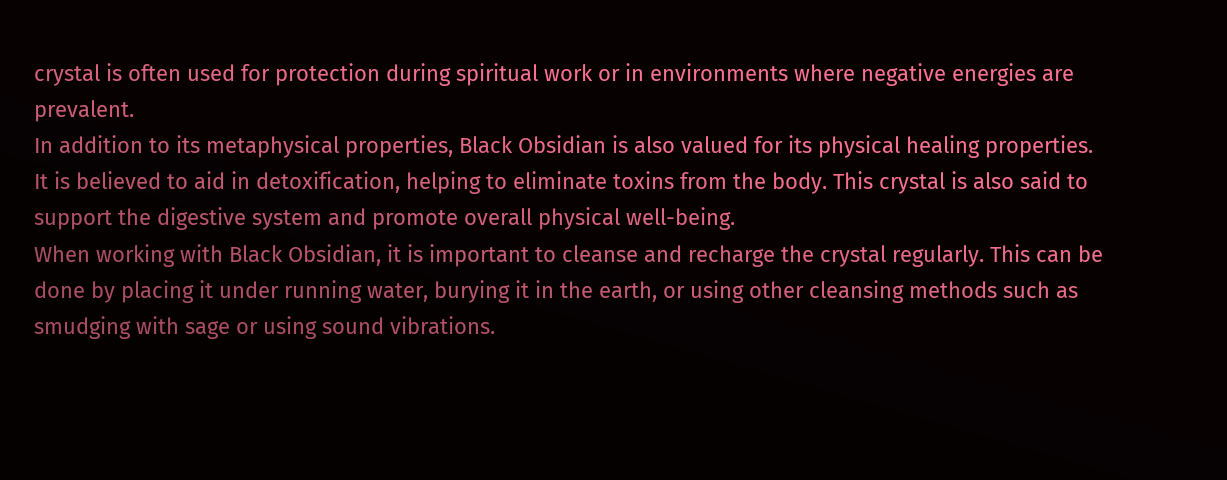crystal is often used for protection during spiritual work or in environments where negative energies are prevalent.
In addition to its metaphysical properties, Black Obsidian is also valued for its physical healing properties. It is believed to aid in detoxification, helping to eliminate toxins from the body. This crystal is also said to support the digestive system and promote overall physical well-being.
When working with Black Obsidian, it is important to cleanse and recharge the crystal regularly. This can be done by placing it under running water, burying it in the earth, or using other cleansing methods such as smudging with sage or using sound vibrations.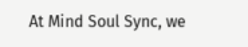At Mind Soul Sync, we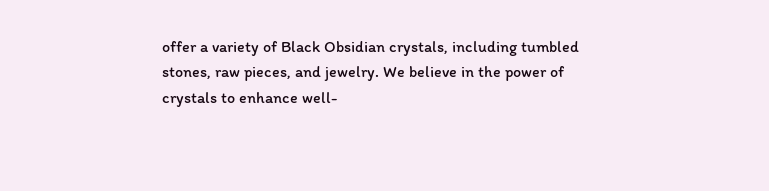offer a variety of Black Obsidian crystals, including tumbled stones, raw pieces, and jewelry. We believe in the power of crystals to enhance well-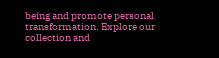being and promote personal transformation. Explore our collection and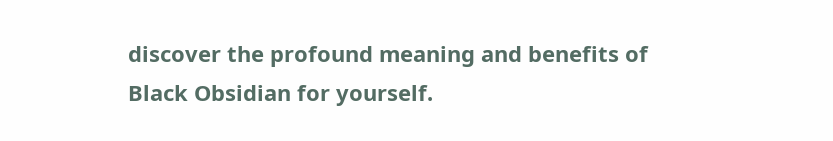discover the profound meaning and benefits of Black Obsidian for yourself.